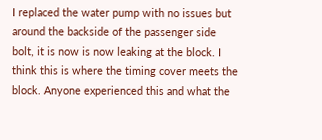I replaced the water pump with no issues but around the backside of the passenger side bolt, it is now is now leaking at the block. I think this is where the timing cover meets the block. Anyone experienced this and what the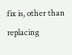fix is, other than replacing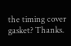the timing cover gasket? Thanks.